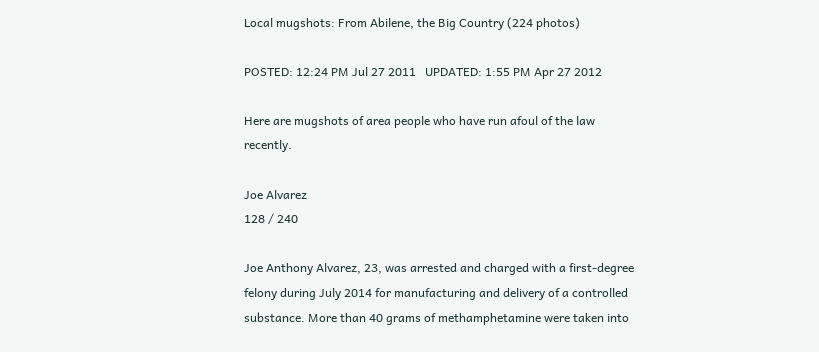Local mugshots: From Abilene, the Big Country (224 photos)

POSTED: 12:24 PM Jul 27 2011   UPDATED: 1:55 PM Apr 27 2012

Here are mugshots of area people who have run afoul of the law recently.

Joe Alvarez
128 / 240

Joe Anthony Alvarez, 23, was arrested and charged with a first-degree felony during July 2014 for manufacturing and delivery of a controlled substance. More than 40 grams of methamphetamine were taken into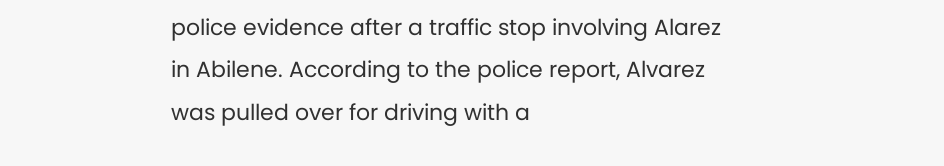police evidence after a traffic stop involving Alarez in Abilene. According to the police report, Alvarez was pulled over for driving with a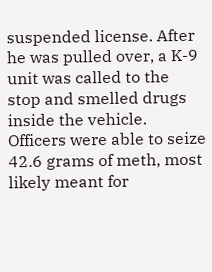suspended license. After he was pulled over, a K-9 unit was called to the stop and smelled drugs inside the vehicle. Officers were able to seize 42.6 grams of meth, most likely meant for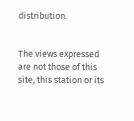distribution.


The views expressed are not those of this site, this station or its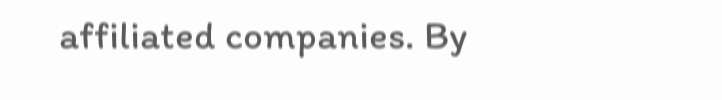affiliated companies. By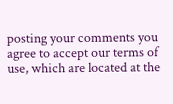posting your comments you agree to accept our terms of use, which are located at the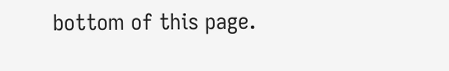bottom of this page.